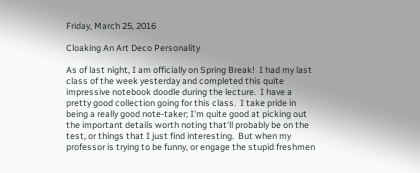Friday, March 25, 2016

Cloaking An Art Deco Personality

As of last night, I am officially on Spring Break!  I had my last class of the week yesterday and completed this quite impressive notebook doodle during the lecture.  I have a pretty good collection going for this class.  I take pride in being a really good note-taker; I'm quite good at picking out the important details worth noting that'll probably be on the test, or things that I just find interesting.  But when my professor is trying to be funny, or engage the stupid freshmen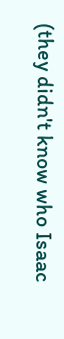(they didn't know who Isaac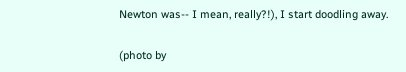Newton was-- I mean, really?!), I start doodling away.

(photo by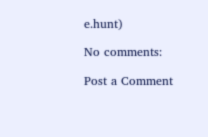e.hunt)

No comments:

Post a Comment